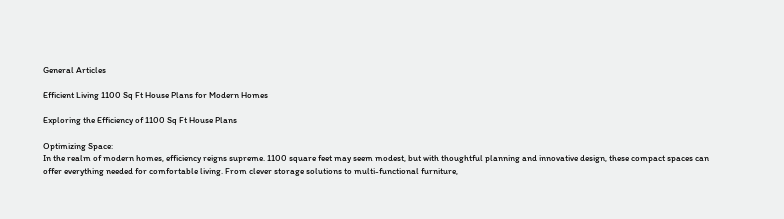General Articles

Efficient Living 1100 Sq Ft House Plans for Modern Homes

Exploring the Efficiency of 1100 Sq Ft House Plans

Optimizing Space:
In the realm of modern homes, efficiency reigns supreme. 1100 square feet may seem modest, but with thoughtful planning and innovative design, these compact spaces can offer everything needed for comfortable living. From clever storage solutions to multi-functional furniture,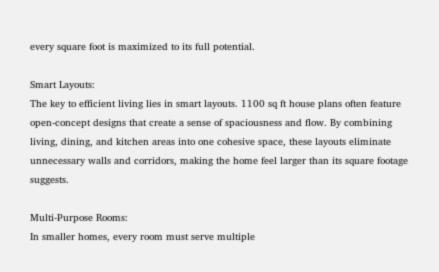every square foot is maximized to its full potential.

Smart Layouts:
The key to efficient living lies in smart layouts. 1100 sq ft house plans often feature open-concept designs that create a sense of spaciousness and flow. By combining living, dining, and kitchen areas into one cohesive space, these layouts eliminate unnecessary walls and corridors, making the home feel larger than its square footage suggests.

Multi-Purpose Rooms:
In smaller homes, every room must serve multiple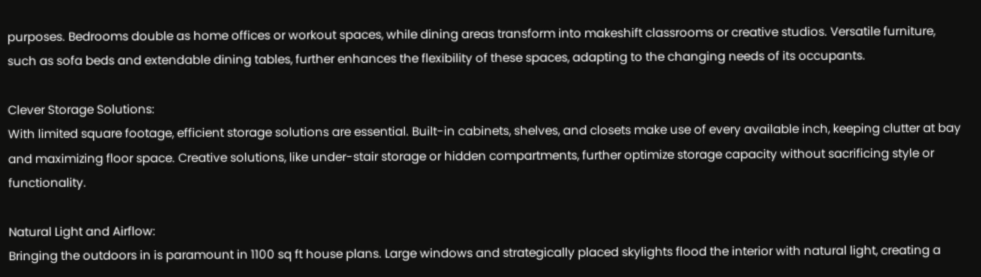purposes. Bedrooms double as home offices or workout spaces, while dining areas transform into makeshift classrooms or creative studios. Versatile furniture, such as sofa beds and extendable dining tables, further enhances the flexibility of these spaces, adapting to the changing needs of its occupants.

Clever Storage Solutions:
With limited square footage, efficient storage solutions are essential. Built-in cabinets, shelves, and closets make use of every available inch, keeping clutter at bay and maximizing floor space. Creative solutions, like under-stair storage or hidden compartments, further optimize storage capacity without sacrificing style or functionality.

Natural Light and Airflow:
Bringing the outdoors in is paramount in 1100 sq ft house plans. Large windows and strategically placed skylights flood the interior with natural light, creating a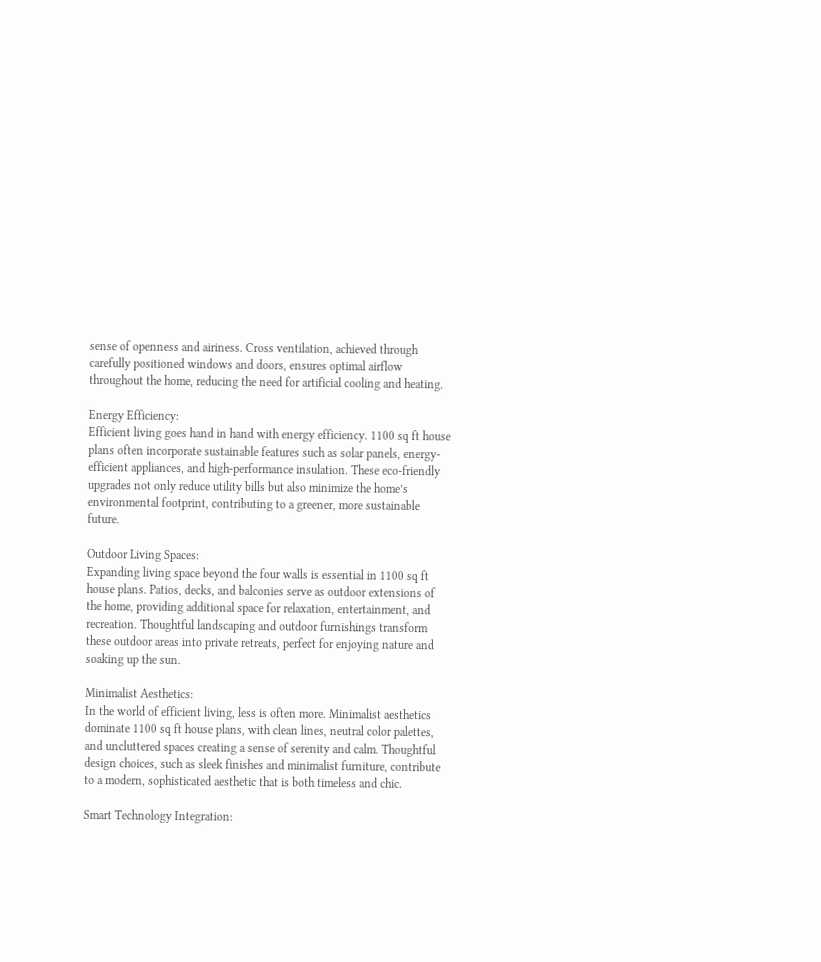sense of openness and airiness. Cross ventilation, achieved through carefully positioned windows and doors, ensures optimal airflow throughout the home, reducing the need for artificial cooling and heating.

Energy Efficiency:
Efficient living goes hand in hand with energy efficiency. 1100 sq ft house plans often incorporate sustainable features such as solar panels, energy-efficient appliances, and high-performance insulation. These eco-friendly upgrades not only reduce utility bills but also minimize the home’s environmental footprint, contributing to a greener, more sustainable future.

Outdoor Living Spaces:
Expanding living space beyond the four walls is essential in 1100 sq ft house plans. Patios, decks, and balconies serve as outdoor extensions of the home, providing additional space for relaxation, entertainment, and recreation. Thoughtful landscaping and outdoor furnishings transform these outdoor areas into private retreats, perfect for enjoying nature and soaking up the sun.

Minimalist Aesthetics:
In the world of efficient living, less is often more. Minimalist aesthetics dominate 1100 sq ft house plans, with clean lines, neutral color palettes, and uncluttered spaces creating a sense of serenity and calm. Thoughtful design choices, such as sleek finishes and minimalist furniture, contribute to a modern, sophisticated aesthetic that is both timeless and chic.

Smart Technology Integration: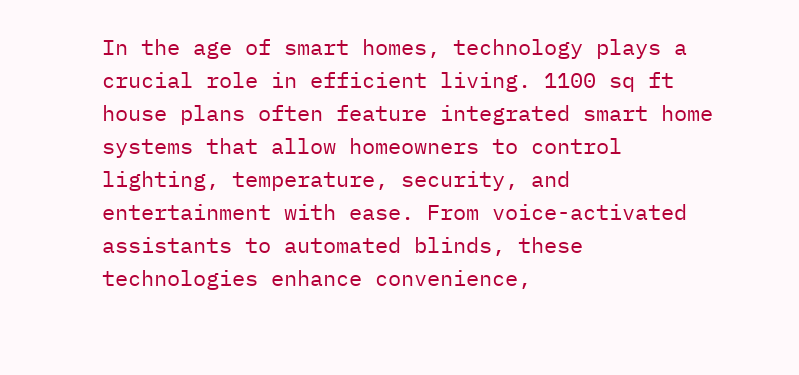In the age of smart homes, technology plays a crucial role in efficient living. 1100 sq ft house plans often feature integrated smart home systems that allow homeowners to control lighting, temperature, security, and entertainment with ease. From voice-activated assistants to automated blinds, these technologies enhance convenience,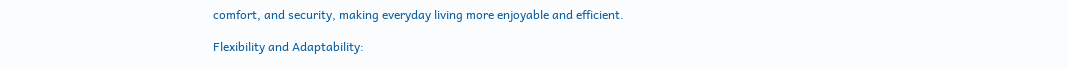comfort, and security, making everyday living more enjoyable and efficient.

Flexibility and Adaptability: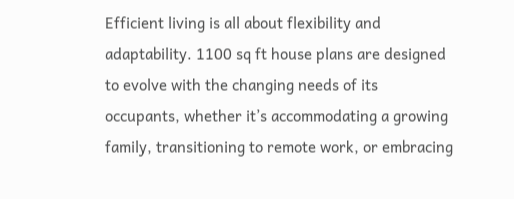Efficient living is all about flexibility and adaptability. 1100 sq ft house plans are designed to evolve with the changing needs of its occupants, whether it’s accommodating a growing family, transitioning to remote work, or embracing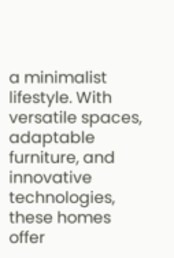a minimalist lifestyle. With versatile spaces, adaptable furniture, and innovative technologies, these homes offer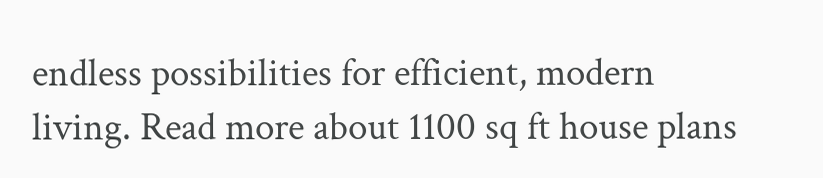endless possibilities for efficient, modern living. Read more about 1100 sq ft house plans